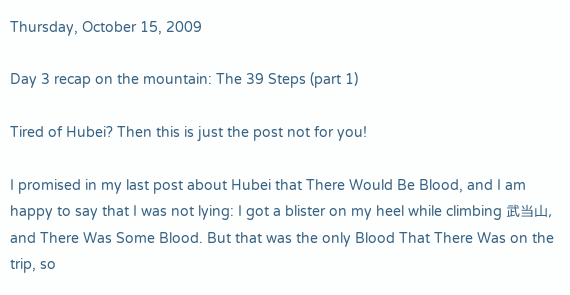Thursday, October 15, 2009

Day 3 recap on the mountain: The 39 Steps (part 1)

Tired of Hubei? Then this is just the post not for you!

I promised in my last post about Hubei that There Would Be Blood, and I am happy to say that I was not lying: I got a blister on my heel while climbing 武当山, and There Was Some Blood. But that was the only Blood That There Was on the trip, so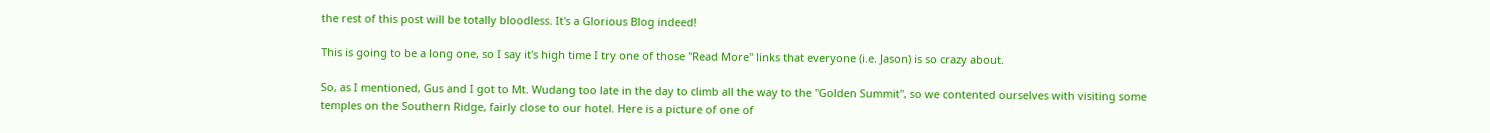the rest of this post will be totally bloodless. It's a Glorious Blog indeed!

This is going to be a long one, so I say it's high time I try one of those "Read More" links that everyone (i.e. Jason) is so crazy about.

So, as I mentioned, Gus and I got to Mt. Wudang too late in the day to climb all the way to the "Golden Summit", so we contented ourselves with visiting some temples on the Southern Ridge, fairly close to our hotel. Here is a picture of one of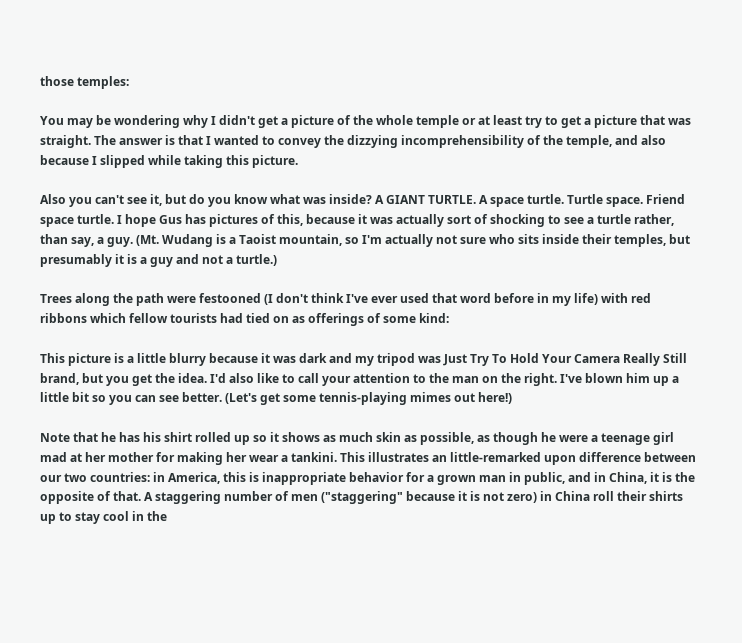those temples:

You may be wondering why I didn't get a picture of the whole temple or at least try to get a picture that was straight. The answer is that I wanted to convey the dizzying incomprehensibility of the temple, and also because I slipped while taking this picture.

Also you can't see it, but do you know what was inside? A GIANT TURTLE. A space turtle. Turtle space. Friend space turtle. I hope Gus has pictures of this, because it was actually sort of shocking to see a turtle rather, than say, a guy. (Mt. Wudang is a Taoist mountain, so I'm actually not sure who sits inside their temples, but presumably it is a guy and not a turtle.)

Trees along the path were festooned (I don't think I've ever used that word before in my life) with red ribbons which fellow tourists had tied on as offerings of some kind:

This picture is a little blurry because it was dark and my tripod was Just Try To Hold Your Camera Really Still brand, but you get the idea. I'd also like to call your attention to the man on the right. I've blown him up a little bit so you can see better. (Let's get some tennis-playing mimes out here!)

Note that he has his shirt rolled up so it shows as much skin as possible, as though he were a teenage girl mad at her mother for making her wear a tankini. This illustrates an little-remarked upon difference between our two countries: in America, this is inappropriate behavior for a grown man in public, and in China, it is the opposite of that. A staggering number of men ("staggering" because it is not zero) in China roll their shirts up to stay cool in the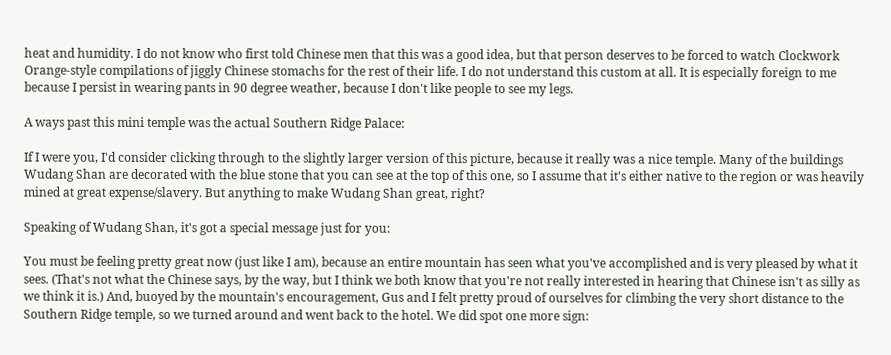heat and humidity. I do not know who first told Chinese men that this was a good idea, but that person deserves to be forced to watch Clockwork Orange-style compilations of jiggly Chinese stomachs for the rest of their life. I do not understand this custom at all. It is especially foreign to me because I persist in wearing pants in 90 degree weather, because I don't like people to see my legs.

A ways past this mini temple was the actual Southern Ridge Palace:

If I were you, I'd consider clicking through to the slightly larger version of this picture, because it really was a nice temple. Many of the buildings Wudang Shan are decorated with the blue stone that you can see at the top of this one, so I assume that it's either native to the region or was heavily mined at great expense/slavery. But anything to make Wudang Shan great, right?

Speaking of Wudang Shan, it's got a special message just for you:

You must be feeling pretty great now (just like I am), because an entire mountain has seen what you've accomplished and is very pleased by what it sees. (That's not what the Chinese says, by the way, but I think we both know that you're not really interested in hearing that Chinese isn't as silly as we think it is.) And, buoyed by the mountain's encouragement, Gus and I felt pretty proud of ourselves for climbing the very short distance to the Southern Ridge temple, so we turned around and went back to the hotel. We did spot one more sign: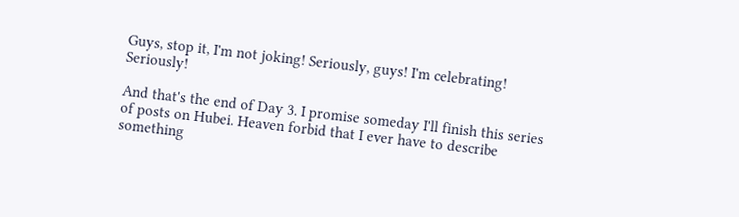Guys, stop it, I'm not joking! Seriously, guys! I'm celebrating! Seriously!

And that's the end of Day 3. I promise someday I'll finish this series of posts on Hubei. Heaven forbid that I ever have to describe something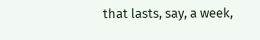that lasts, say, a week,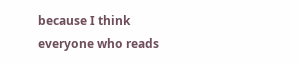because I think everyone who reads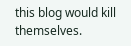this blog would kill themselves.